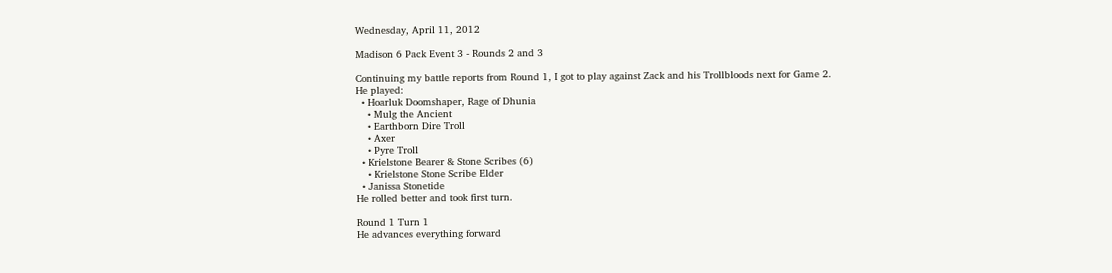Wednesday, April 11, 2012

Madison 6 Pack Event 3 - Rounds 2 and 3

Continuing my battle reports from Round 1, I got to play against Zack and his Trollbloods next for Game 2.
He played:
  • Hoarluk Doomshaper, Rage of Dhunia
    • Mulg the Ancient
    • Earthborn Dire Troll
    • Axer
    • Pyre Troll
  • Krielstone Bearer & Stone Scribes (6)
    • Krielstone Stone Scribe Elder
  • Janissa Stonetide
He rolled better and took first turn.

Round 1 Turn 1
He advances everything forward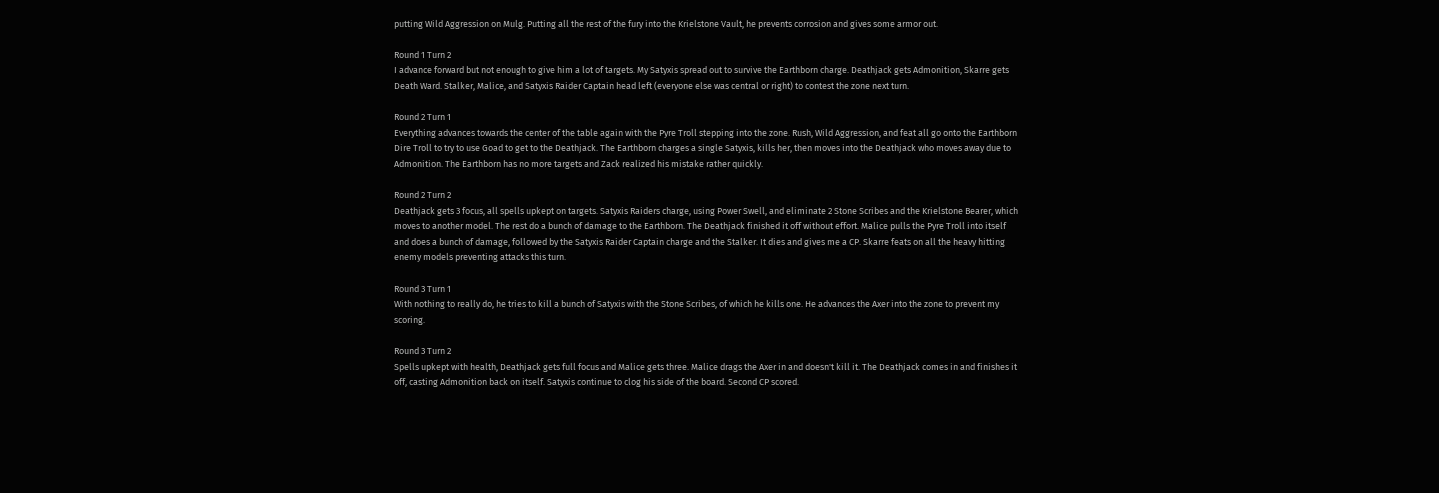putting Wild Aggression on Mulg. Putting all the rest of the fury into the Krielstone Vault, he prevents corrosion and gives some armor out.

Round 1 Turn 2
I advance forward but not enough to give him a lot of targets. My Satyxis spread out to survive the Earthborn charge. Deathjack gets Admonition, Skarre gets Death Ward. Stalker, Malice, and Satyxis Raider Captain head left (everyone else was central or right) to contest the zone next turn.

Round 2 Turn 1
Everything advances towards the center of the table again with the Pyre Troll stepping into the zone. Rush, Wild Aggression, and feat all go onto the Earthborn Dire Troll to try to use Goad to get to the Deathjack. The Earthborn charges a single Satyxis, kills her, then moves into the Deathjack who moves away due to Admonition. The Earthborn has no more targets and Zack realized his mistake rather quickly.

Round 2 Turn 2
Deathjack gets 3 focus, all spells upkept on targets. Satyxis Raiders charge, using Power Swell, and eliminate 2 Stone Scribes and the Krielstone Bearer, which moves to another model. The rest do a bunch of damage to the Earthborn. The Deathjack finished it off without effort. Malice pulls the Pyre Troll into itself and does a bunch of damage, followed by the Satyxis Raider Captain charge and the Stalker. It dies and gives me a CP. Skarre feats on all the heavy hitting enemy models preventing attacks this turn.

Round 3 Turn 1
With nothing to really do, he tries to kill a bunch of Satyxis with the Stone Scribes, of which he kills one. He advances the Axer into the zone to prevent my scoring.

Round 3 Turn 2
Spells upkept with health, Deathjack gets full focus and Malice gets three. Malice drags the Axer in and doesn't kill it. The Deathjack comes in and finishes it off, casting Admonition back on itself. Satyxis continue to clog his side of the board. Second CP scored.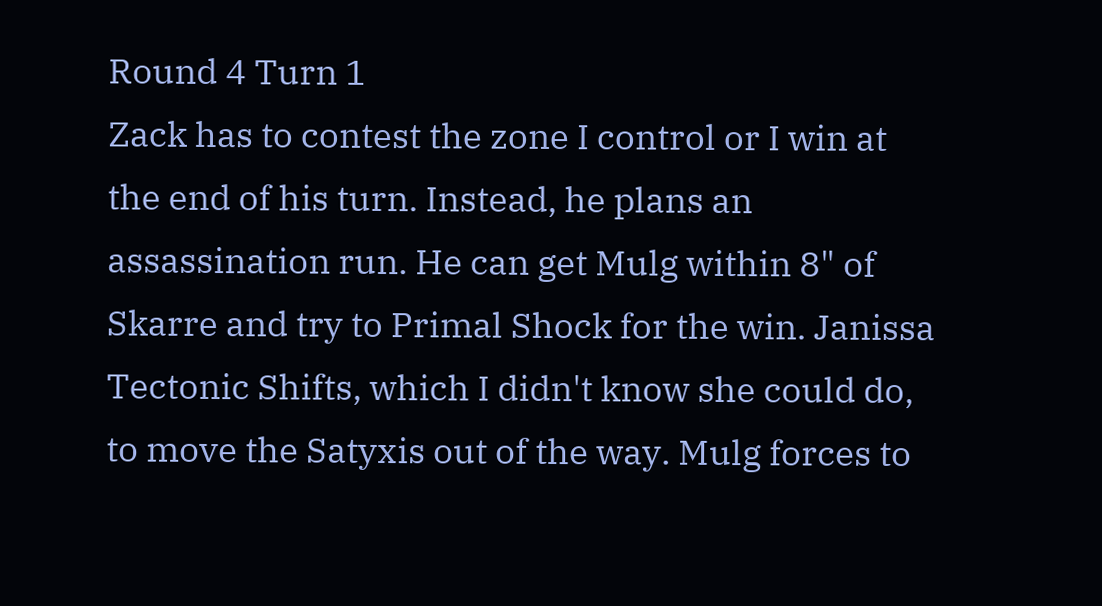Round 4 Turn 1
Zack has to contest the zone I control or I win at the end of his turn. Instead, he plans an assassination run. He can get Mulg within 8" of Skarre and try to Primal Shock for the win. Janissa Tectonic Shifts, which I didn't know she could do, to move the Satyxis out of the way. Mulg forces to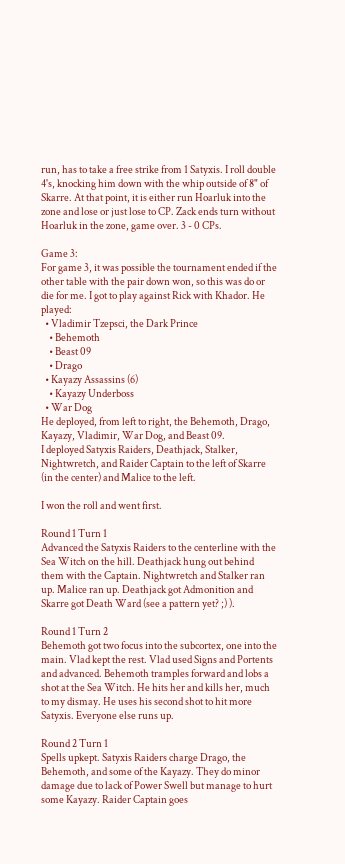run, has to take a free strike from 1 Satyxis. I roll double 4's, knocking him down with the whip outside of 8" of Skarre. At that point, it is either run Hoarluk into the zone and lose or just lose to CP. Zack ends turn without Hoarluk in the zone, game over. 3 - 0 CPs.

Game 3:
For game 3, it was possible the tournament ended if the other table with the pair down won, so this was do or die for me. I got to play against Rick with Khador. He played:
  • Vladimir Tzepsci, the Dark Prince
    • Behemoth
    • Beast 09
    • Drago
  • Kayazy Assassins (6)
    • Kayazy Underboss
  • War Dog
He deployed, from left to right, the Behemoth, Drago, Kayazy, Vladimir, War Dog, and Beast 09.
I deployed Satyxis Raiders, Deathjack, Stalker, Nightwretch, and Raider Captain to the left of Skarre (in the center) and Malice to the left.

I won the roll and went first.

Round 1 Turn 1
Advanced the Satyxis Raiders to the centerline with the Sea Witch on the hill. Deathjack hung out behind them with the Captain. Nightwretch and Stalker ran up. Malice ran up. Deathjack got Admonition and Skarre got Death Ward (see a pattern yet? ;) ).

Round 1 Turn 2
Behemoth got two focus into the subcortex, one into the main. Vlad kept the rest. Vlad used Signs and Portents and advanced. Behemoth tramples forward and lobs a shot at the Sea Witch. He hits her and kills her, much to my dismay. He uses his second shot to hit more Satyxis. Everyone else runs up.

Round 2 Turn 1
Spells upkept. Satyxis Raiders charge Drago, the Behemoth, and some of the Kayazy. They do minor damage due to lack of Power Swell but manage to hurt some Kayazy. Raider Captain goes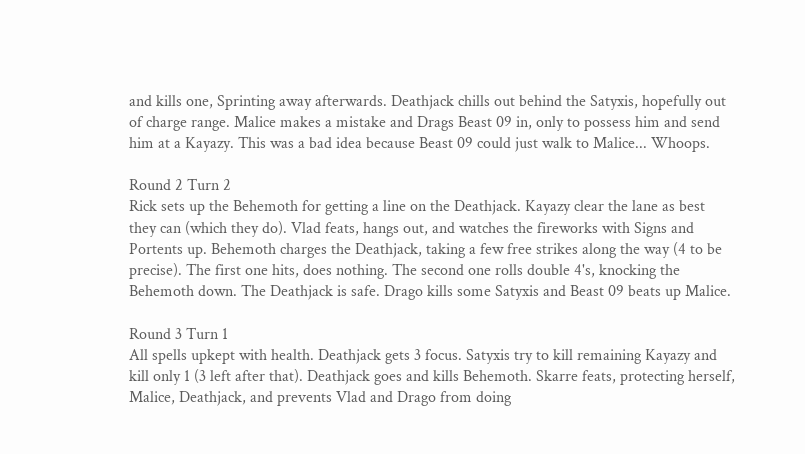and kills one, Sprinting away afterwards. Deathjack chills out behind the Satyxis, hopefully out of charge range. Malice makes a mistake and Drags Beast 09 in, only to possess him and send him at a Kayazy. This was a bad idea because Beast 09 could just walk to Malice... Whoops.

Round 2 Turn 2
Rick sets up the Behemoth for getting a line on the Deathjack. Kayazy clear the lane as best they can (which they do). Vlad feats, hangs out, and watches the fireworks with Signs and Portents up. Behemoth charges the Deathjack, taking a few free strikes along the way (4 to be precise). The first one hits, does nothing. The second one rolls double 4's, knocking the Behemoth down. The Deathjack is safe. Drago kills some Satyxis and Beast 09 beats up Malice.

Round 3 Turn 1
All spells upkept with health. Deathjack gets 3 focus. Satyxis try to kill remaining Kayazy and kill only 1 (3 left after that). Deathjack goes and kills Behemoth. Skarre feats, protecting herself, Malice, Deathjack, and prevents Vlad and Drago from doing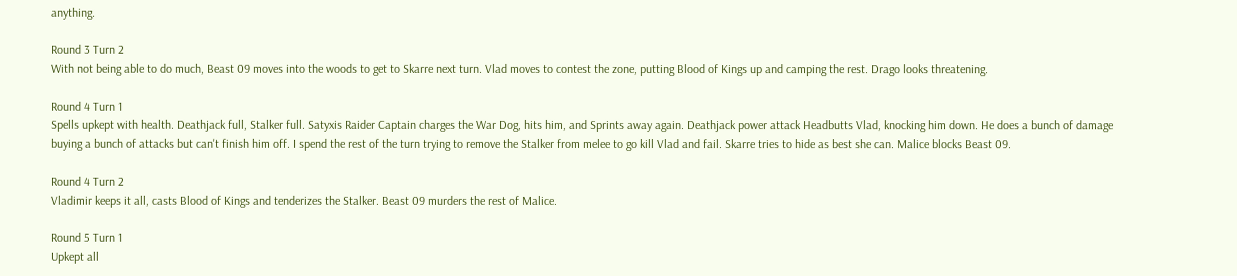anything.

Round 3 Turn 2
With not being able to do much, Beast 09 moves into the woods to get to Skarre next turn. Vlad moves to contest the zone, putting Blood of Kings up and camping the rest. Drago looks threatening.

Round 4 Turn 1
Spells upkept with health. Deathjack full, Stalker full. Satyxis Raider Captain charges the War Dog, hits him, and Sprints away again. Deathjack power attack Headbutts Vlad, knocking him down. He does a bunch of damage buying a bunch of attacks but can't finish him off. I spend the rest of the turn trying to remove the Stalker from melee to go kill Vlad and fail. Skarre tries to hide as best she can. Malice blocks Beast 09.

Round 4 Turn 2
Vladimir keeps it all, casts Blood of Kings and tenderizes the Stalker. Beast 09 murders the rest of Malice.

Round 5 Turn 1
Upkept all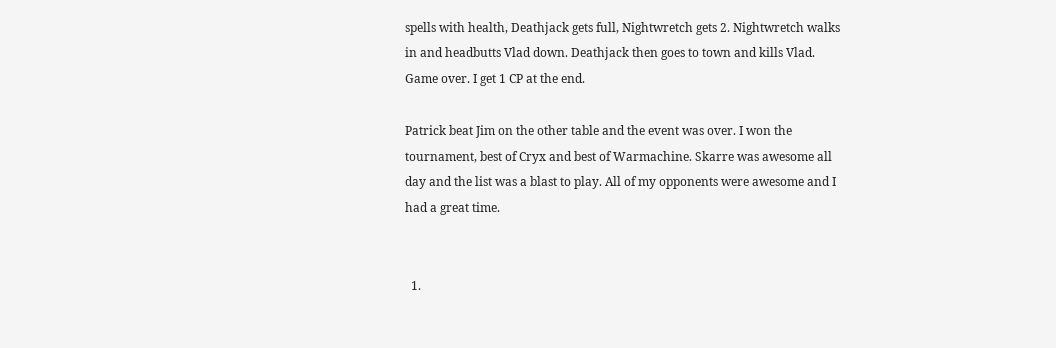spells with health, Deathjack gets full, Nightwretch gets 2. Nightwretch walks in and headbutts Vlad down. Deathjack then goes to town and kills Vlad. Game over. I get 1 CP at the end.

Patrick beat Jim on the other table and the event was over. I won the tournament, best of Cryx and best of Warmachine. Skarre was awesome all day and the list was a blast to play. All of my opponents were awesome and I had a great time.


  1.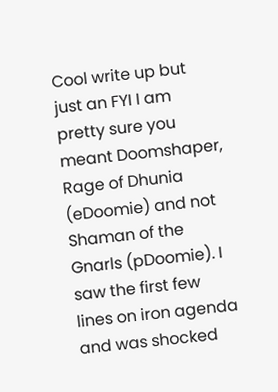Cool write up but just an FYI I am pretty sure you meant Doomshaper, Rage of Dhunia (eDoomie) and not Shaman of the Gnarls (pDoomie). I saw the first few lines on iron agenda and was shocked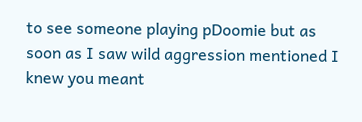to see someone playing pDoomie but as soon as I saw wild aggression mentioned I knew you meant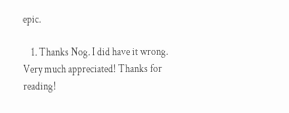epic.

    1. Thanks Nog. I did have it wrong. Very much appreciated! Thanks for reading!